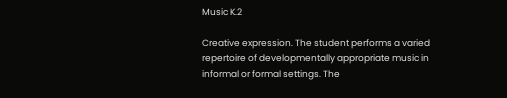Music K.2

Creative expression. The student performs a varied repertoire of developmentally appropriate music in informal or formal settings. The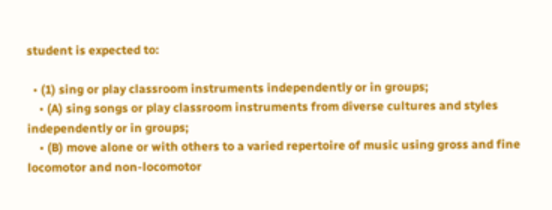student is expected to:

  • (1) sing or play classroom instruments independently or in groups;
    • (A) sing songs or play classroom instruments from diverse cultures and styles independently or in groups;
    • (B) move alone or with others to a varied repertoire of music using gross and fine locomotor and non-locomotor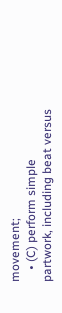movement;
    • (C) perform simple partwork, including beat versus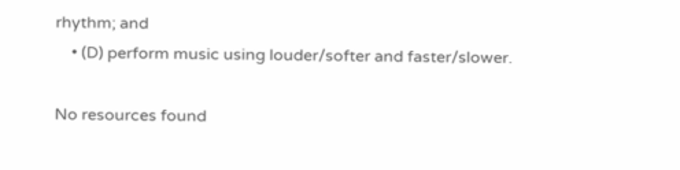rhythm; and
    • (D) perform music using louder/softer and faster/slower.

No resources found